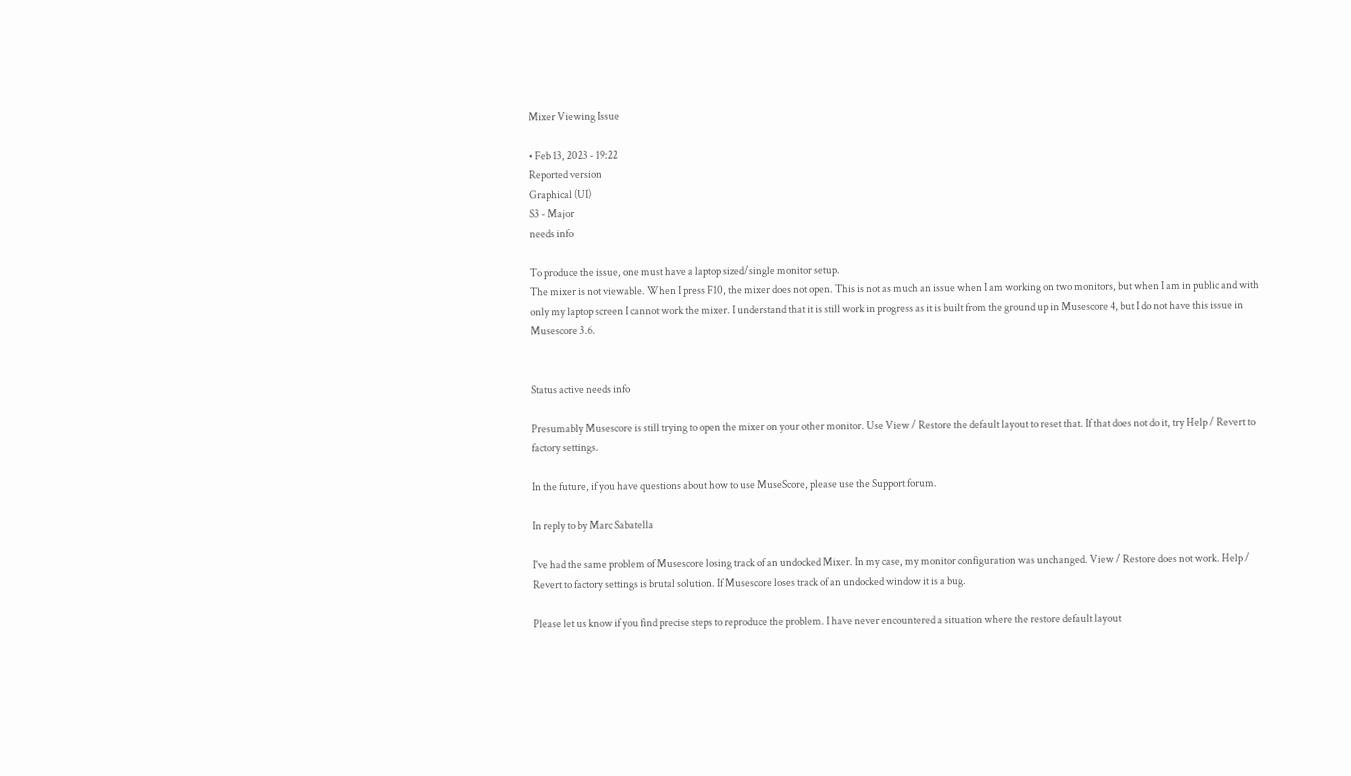Mixer Viewing Issue

• Feb 13, 2023 - 19:22
Reported version
Graphical (UI)
S3 - Major
needs info

To produce the issue, one must have a laptop sized/single monitor setup.
The mixer is not viewable. When I press F10, the mixer does not open. This is not as much an issue when I am working on two monitors, but when I am in public and with only my laptop screen I cannot work the mixer. I understand that it is still work in progress as it is built from the ground up in Musescore 4, but I do not have this issue in Musescore 3.6.


Status active needs info

Presumably Musescore is still trying to open the mixer on your other monitor. Use View / Restore the default layout to reset that. If that does not do it, try Help / Revert to factory settings.

In the future, if you have questions about how to use MuseScore, please use the Support forum.

In reply to by Marc Sabatella

I've had the same problem of Musescore losing track of an undocked Mixer. In my case, my monitor configuration was unchanged. View / Restore does not work. Help / Revert to factory settings is brutal solution. If Musescore loses track of an undocked window it is a bug.

Please let us know if you find precise steps to reproduce the problem. I have never encountered a situation where the restore default layout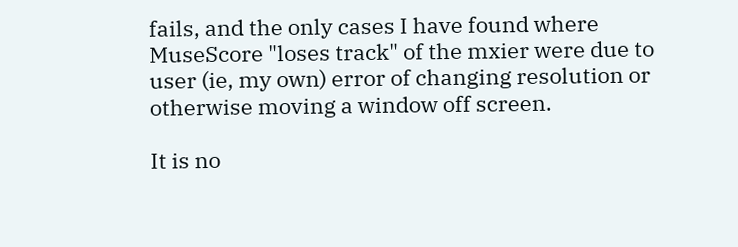fails, and the only cases I have found where MuseScore "loses track" of the mxier were due to user (ie, my own) error of changing resolution or otherwise moving a window off screen.

It is no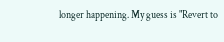longer happening. My guess is "Revert to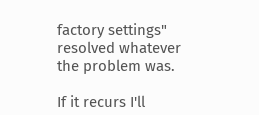factory settings" resolved whatever the problem was.

If it recurs I'll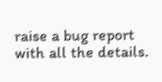raise a bug report with all the details.